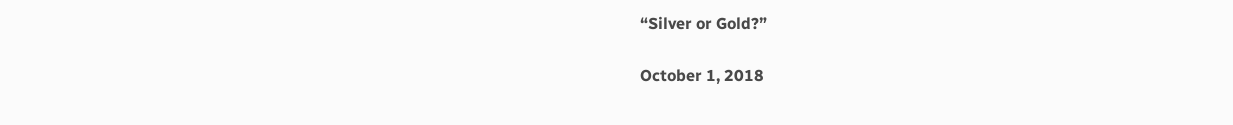“Silver or Gold?”

October 1, 2018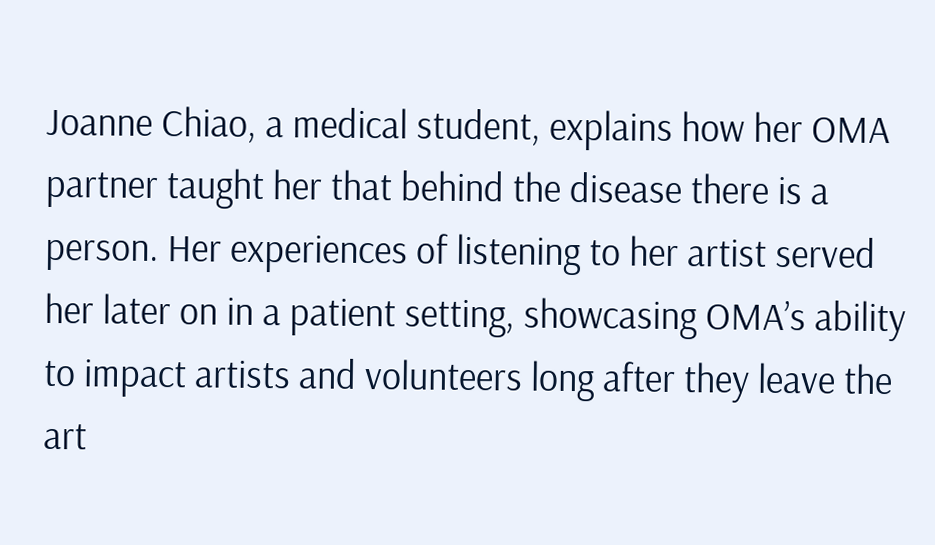Joanne Chiao, a medical student, explains how her OMA partner taught her that behind the disease there is a person. Her experiences of listening to her artist served her later on in a patient setting, showcasing OMA’s ability to impact artists and volunteers long after they leave the art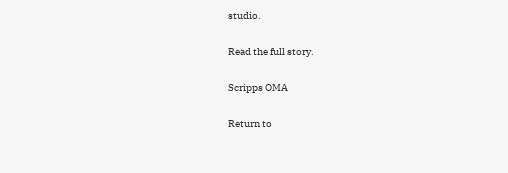studio.

Read the full story.

Scripps OMA

Return to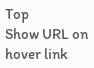Top
Show URL on hover link